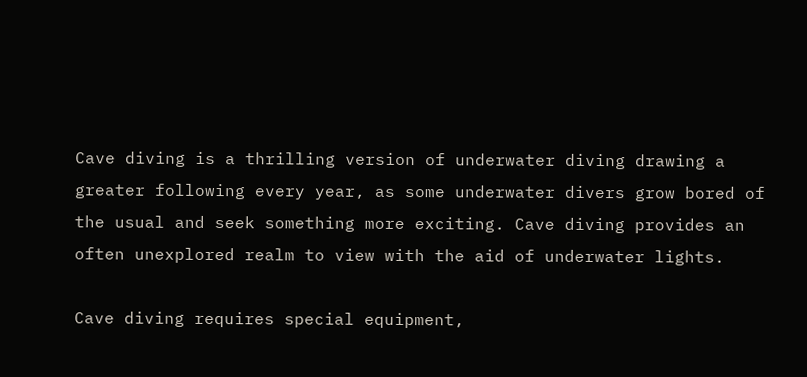Cave diving is a thrilling version of underwater diving drawing a greater following every year, as some underwater divers grow bored of the usual and seek something more exciting. Cave diving provides an often unexplored realm to view with the aid of underwater lights.

Cave diving requires special equipment,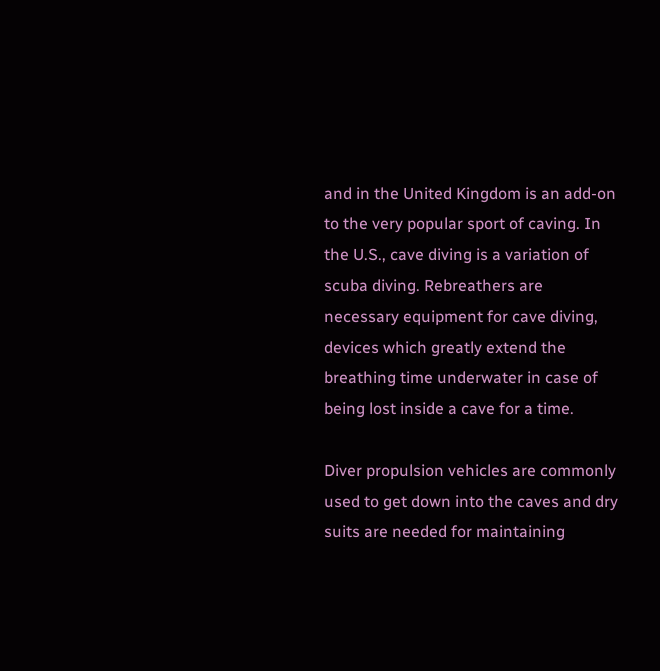and in the United Kingdom is an add-on to the very popular sport of caving. In the U.S., cave diving is a variation of scuba diving. Rebreathers are necessary equipment for cave diving, devices which greatly extend the breathing time underwater in case of being lost inside a cave for a time.

Diver propulsion vehicles are commonly used to get down into the caves and dry suits are needed for maintaining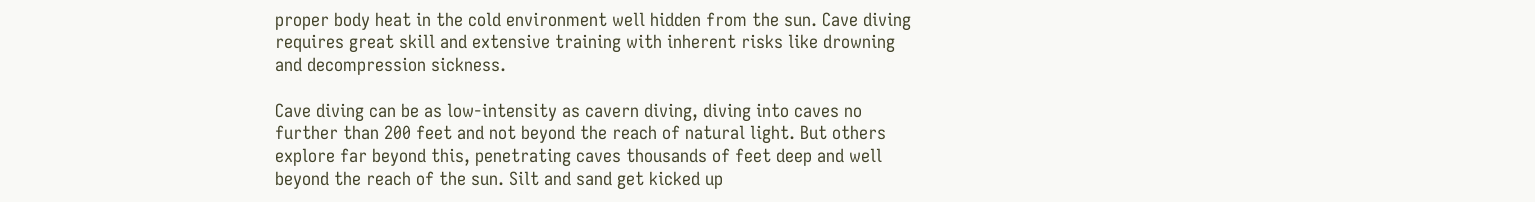proper body heat in the cold environment well hidden from the sun. Cave diving requires great skill and extensive training with inherent risks like drowning and decompression sickness.

Cave diving can be as low-intensity as cavern diving, diving into caves no further than 200 feet and not beyond the reach of natural light. But others explore far beyond this, penetrating caves thousands of feet deep and well beyond the reach of the sun. Silt and sand get kicked up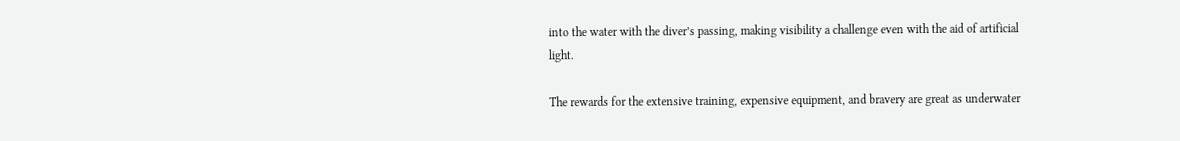into the water with the diver’s passing, making visibility a challenge even with the aid of artificial light.

The rewards for the extensive training, expensive equipment, and bravery are great as underwater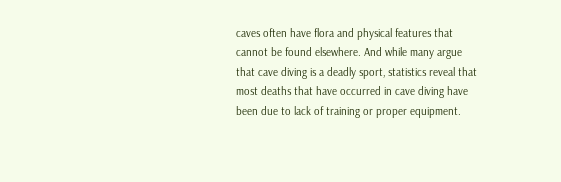caves often have flora and physical features that cannot be found elsewhere. And while many argue that cave diving is a deadly sport, statistics reveal that most deaths that have occurred in cave diving have been due to lack of training or proper equipment.